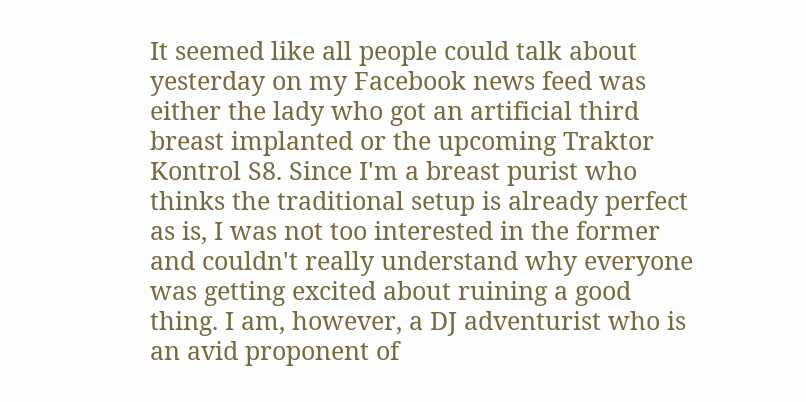It seemed like all people could talk about yesterday on my Facebook news feed was either the lady who got an artificial third breast implanted or the upcoming Traktor Kontrol S8. Since I'm a breast purist who thinks the traditional setup is already perfect as is, I was not too interested in the former and couldn't really understand why everyone was getting excited about ruining a good thing. I am, however, a DJ adventurist who is an avid proponent of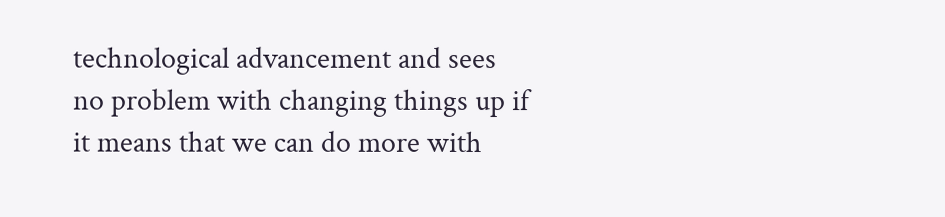technological advancement and sees no problem with changing things up if it means that we can do more with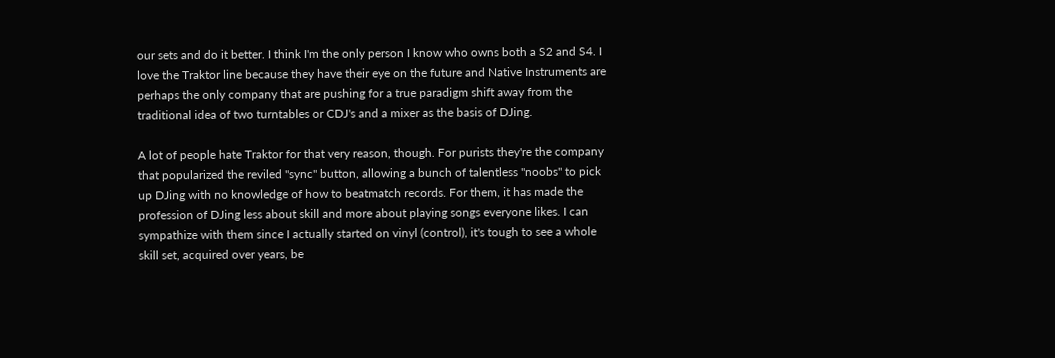our sets and do it better. I think I'm the only person I know who owns both a S2 and S4. I love the Traktor line because they have their eye on the future and Native Instruments are perhaps the only company that are pushing for a true paradigm shift away from the traditional idea of two turntables or CDJ's and a mixer as the basis of DJing.

A lot of people hate Traktor for that very reason, though. For purists they're the company that popularized the reviled "sync" button, allowing a bunch of talentless "noobs" to pick up DJing with no knowledge of how to beatmatch records. For them, it has made the profession of DJing less about skill and more about playing songs everyone likes. I can sympathize with them since I actually started on vinyl (control), it's tough to see a whole skill set, acquired over years, be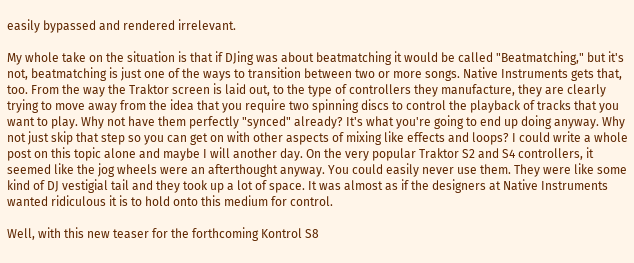easily bypassed and rendered irrelevant.

My whole take on the situation is that if DJing was about beatmatching it would be called "Beatmatching," but it's not, beatmatching is just one of the ways to transition between two or more songs. Native Instruments gets that, too. From the way the Traktor screen is laid out, to the type of controllers they manufacture, they are clearly trying to move away from the idea that you require two spinning discs to control the playback of tracks that you want to play. Why not have them perfectly "synced" already? It's what you're going to end up doing anyway. Why not just skip that step so you can get on with other aspects of mixing like effects and loops? I could write a whole post on this topic alone and maybe I will another day. On the very popular Traktor S2 and S4 controllers, it seemed like the jog wheels were an afterthought anyway. You could easily never use them. They were like some kind of DJ vestigial tail and they took up a lot of space. It was almost as if the designers at Native Instruments wanted ridiculous it is to hold onto this medium for control.

Well, with this new teaser for the forthcoming Kontrol S8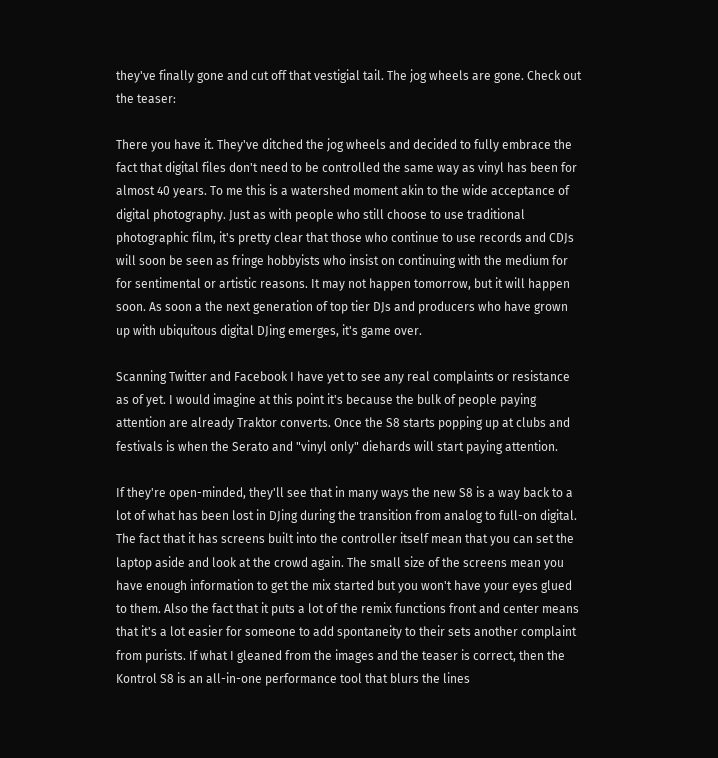they've finally gone and cut off that vestigial tail. The jog wheels are gone. Check out the teaser:

There you have it. They've ditched the jog wheels and decided to fully embrace the fact that digital files don't need to be controlled the same way as vinyl has been for almost 40 years. To me this is a watershed moment akin to the wide acceptance of digital photography. Just as with people who still choose to use traditional photographic film, it's pretty clear that those who continue to use records and CDJs will soon be seen as fringe hobbyists who insist on continuing with the medium for for sentimental or artistic reasons. It may not happen tomorrow, but it will happen soon. As soon a the next generation of top tier DJs and producers who have grown up with ubiquitous digital DJing emerges, it's game over.

Scanning Twitter and Facebook I have yet to see any real complaints or resistance as of yet. I would imagine at this point it's because the bulk of people paying attention are already Traktor converts. Once the S8 starts popping up at clubs and festivals is when the Serato and "vinyl only" diehards will start paying attention.

If they're open-minded, they'll see that in many ways the new S8 is a way back to a lot of what has been lost in DJing during the transition from analog to full-on digital. The fact that it has screens built into the controller itself mean that you can set the laptop aside and look at the crowd again. The small size of the screens mean you have enough information to get the mix started but you won't have your eyes glued to them. Also the fact that it puts a lot of the remix functions front and center means that it's a lot easier for someone to add spontaneity to their sets another complaint from purists. If what I gleaned from the images and the teaser is correct, then the Kontrol S8 is an all-in-one performance tool that blurs the lines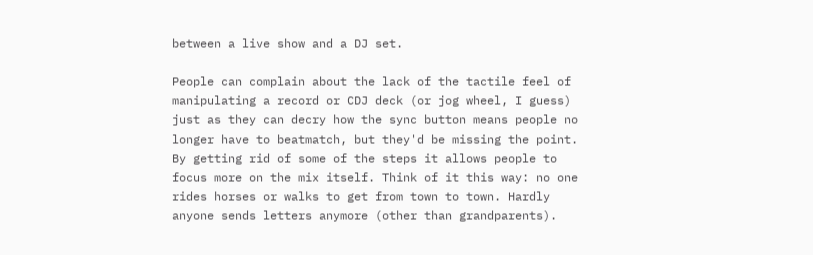between a live show and a DJ set.

People can complain about the lack of the tactile feel of manipulating a record or CDJ deck (or jog wheel, I guess) just as they can decry how the sync button means people no longer have to beatmatch, but they'd be missing the point. By getting rid of some of the steps it allows people to focus more on the mix itself. Think of it this way: no one rides horses or walks to get from town to town. Hardly anyone sends letters anymore (other than grandparents).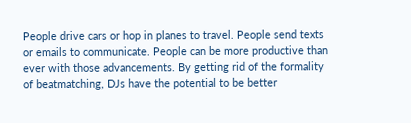People drive cars or hop in planes to travel. People send texts or emails to communicate. People can be more productive than ever with those advancements. By getting rid of the formality of beatmatching, DJs have the potential to be better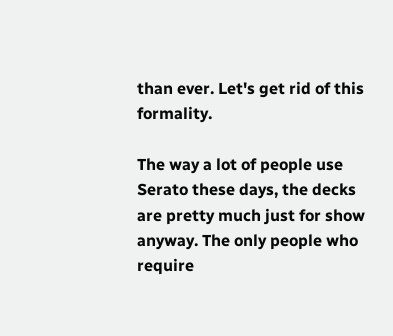than ever. Let's get rid of this formality.

The way a lot of people use Serato these days, the decks are pretty much just for show anyway. The only people who require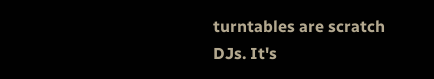turntables are scratch DJs. It's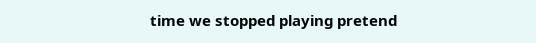time we stopped playing pretend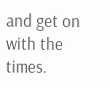and get on with the times.